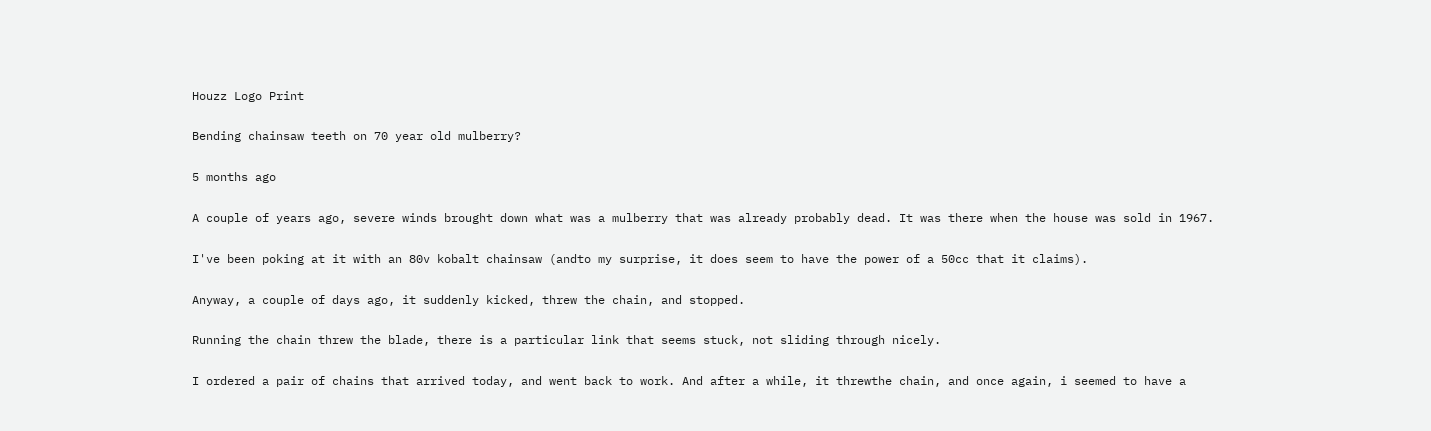Houzz Logo Print

Bending chainsaw teeth on 70 year old mulberry?

5 months ago

A couple of years ago, severe winds brought down what was a mulberry that was already probably dead. It was there when the house was sold in 1967.

I've been poking at it with an 80v kobalt chainsaw (andto my surprise, it does seem to have the power of a 50cc that it claims).

Anyway, a couple of days ago, it suddenly kicked, threw the chain, and stopped.

Running the chain threw the blade, there is a particular link that seems stuck, not sliding through nicely.

I ordered a pair of chains that arrived today, and went back to work. And after a while, it threwthe chain, and once again, i seemed to have a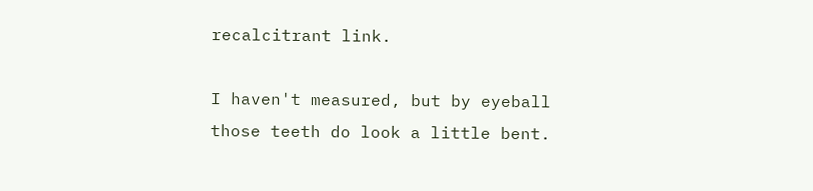recalcitrant link.

I haven't measured, but by eyeball those teeth do look a little bent.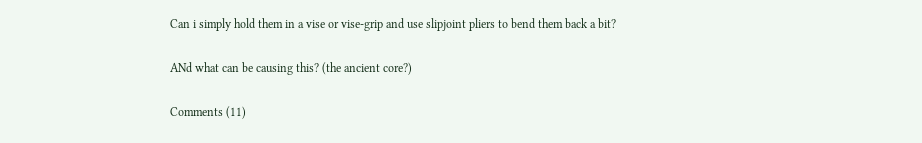Can i simply hold them in a vise or vise-grip and use slipjoint pliers to bend them back a bit?

ANd what can be causing this? (the ancient core?)

Comments (11)